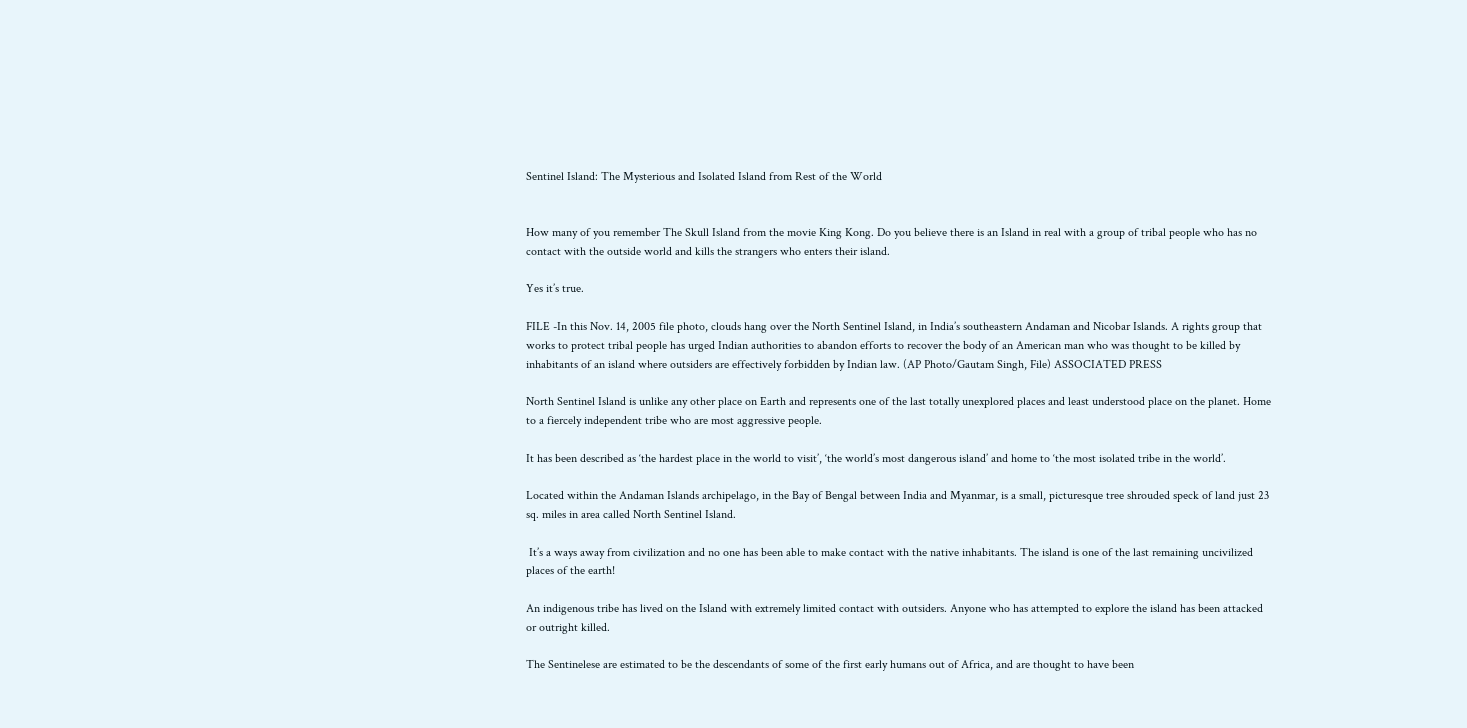Sentinel Island: The Mysterious and Isolated Island from Rest of the World


How many of you remember The Skull Island from the movie King Kong. Do you believe there is an Island in real with a group of tribal people who has no contact with the outside world and kills the strangers who enters their island.

Yes it’s true.

FILE -In this Nov. 14, 2005 file photo, clouds hang over the North Sentinel Island, in India’s southeastern Andaman and Nicobar Islands. A rights group that works to protect tribal people has urged Indian authorities to abandon efforts to recover the body of an American man who was thought to be killed by inhabitants of an island where outsiders are effectively forbidden by Indian law. (AP Photo/Gautam Singh, File) ASSOCIATED PRESS

North Sentinel Island is unlike any other place on Earth and represents one of the last totally unexplored places and least understood place on the planet. Home to a fiercely independent tribe who are most aggressive people.

It has been described as ‘the hardest place in the world to visit’, ‘the world’s most dangerous island’ and home to ‘the most isolated tribe in the world’.

Located within the Andaman Islands archipelago, in the Bay of Bengal between India and Myanmar, is a small, picturesque tree shrouded speck of land just 23 sq. miles in area called North Sentinel Island.

 It’s a ways away from civilization and no one has been able to make contact with the native inhabitants. The island is one of the last remaining uncivilized places of the earth!

An indigenous tribe has lived on the Island with extremely limited contact with outsiders. Anyone who has attempted to explore the island has been attacked or outright killed.

The Sentinelese are estimated to be the descendants of some of the first early humans out of Africa, and are thought to have been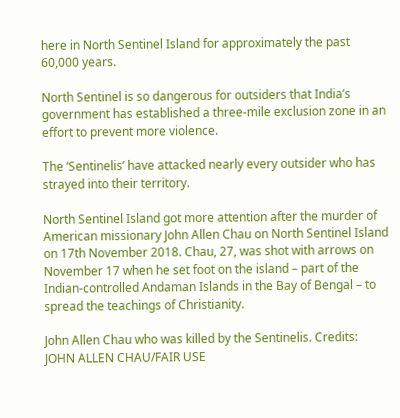here in North Sentinel Island for approximately the past 60,000 years.

North Sentinel is so dangerous for outsiders that India’s government has established a three-mile exclusion zone in an effort to prevent more violence.

The ‘Sentinelis’ have attacked nearly every outsider who has strayed into their territory.

North Sentinel Island got more attention after the murder of American missionary John Allen Chau on North Sentinel Island on 17th November 2018. Chau, 27, was shot with arrows on November 17 when he set foot on the island – part of the Indian-controlled Andaman Islands in the Bay of Bengal – to spread the teachings of Christianity.

John Allen Chau who was killed by the Sentinelis. Credits: JOHN ALLEN CHAU/FAIR USE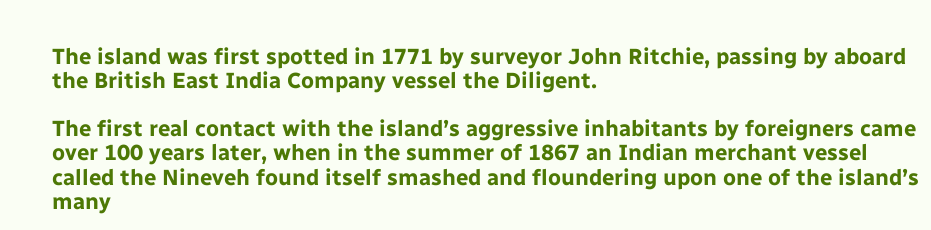The island was first spotted in 1771 by surveyor John Ritchie, passing by aboard the British East India Company vessel the Diligent.

The first real contact with the island’s aggressive inhabitants by foreigners came over 100 years later, when in the summer of 1867 an Indian merchant vessel called the Nineveh found itself smashed and floundering upon one of the island’s many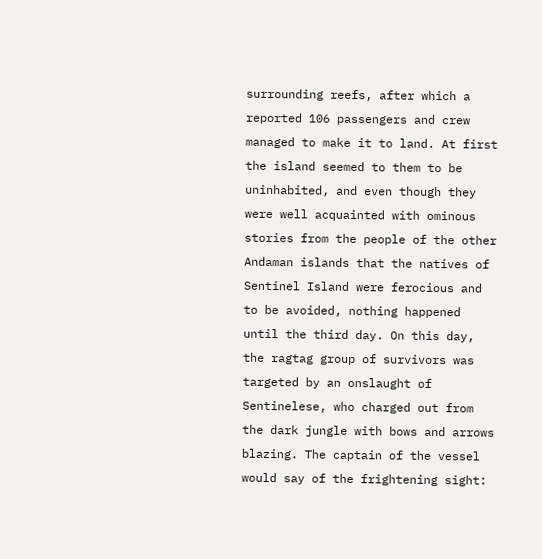surrounding reefs, after which a reported 106 passengers and crew managed to make it to land. At first the island seemed to them to be uninhabited, and even though they were well acquainted with ominous stories from the people of the other Andaman islands that the natives of Sentinel Island were ferocious and to be avoided, nothing happened until the third day. On this day, the ragtag group of survivors was targeted by an onslaught of Sentinelese, who charged out from the dark jungle with bows and arrows blazing. The captain of the vessel would say of the frightening sight: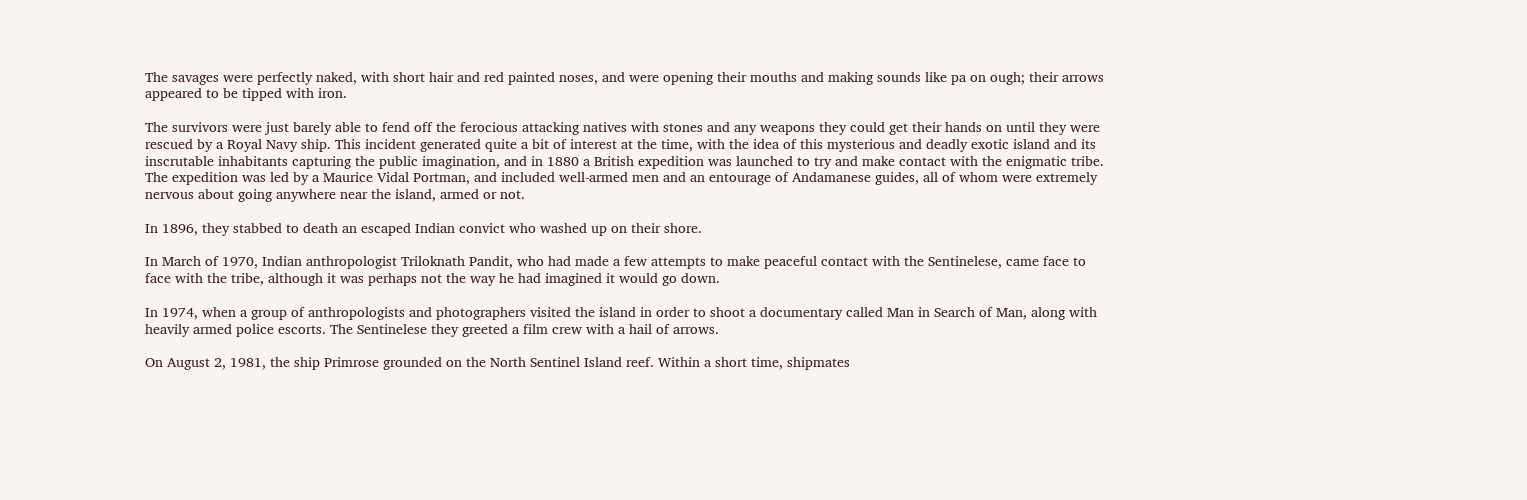The savages were perfectly naked, with short hair and red painted noses, and were opening their mouths and making sounds like pa on ough; their arrows appeared to be tipped with iron.

The survivors were just barely able to fend off the ferocious attacking natives with stones and any weapons they could get their hands on until they were rescued by a Royal Navy ship. This incident generated quite a bit of interest at the time, with the idea of this mysterious and deadly exotic island and its inscrutable inhabitants capturing the public imagination, and in 1880 a British expedition was launched to try and make contact with the enigmatic tribe. The expedition was led by a Maurice Vidal Portman, and included well-armed men and an entourage of Andamanese guides, all of whom were extremely nervous about going anywhere near the island, armed or not.

In 1896, they stabbed to death an escaped Indian convict who washed up on their shore.

In March of 1970, Indian anthropologist Triloknath Pandit, who had made a few attempts to make peaceful contact with the Sentinelese, came face to face with the tribe, although it was perhaps not the way he had imagined it would go down.

In 1974, when a group of anthropologists and photographers visited the island in order to shoot a documentary called Man in Search of Man, along with heavily armed police escorts. The Sentinelese they greeted a film crew with a hail of arrows.

On August 2, 1981, the ship Primrose grounded on the North Sentinel Island reef. Within a short time, shipmates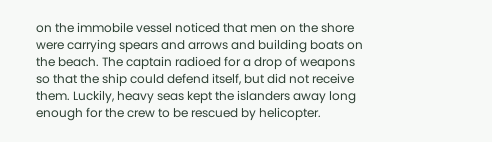on the immobile vessel noticed that men on the shore were carrying spears and arrows and building boats on the beach. The captain radioed for a drop of weapons so that the ship could defend itself, but did not receive them. Luckily, heavy seas kept the islanders away long enough for the crew to be rescued by helicopter.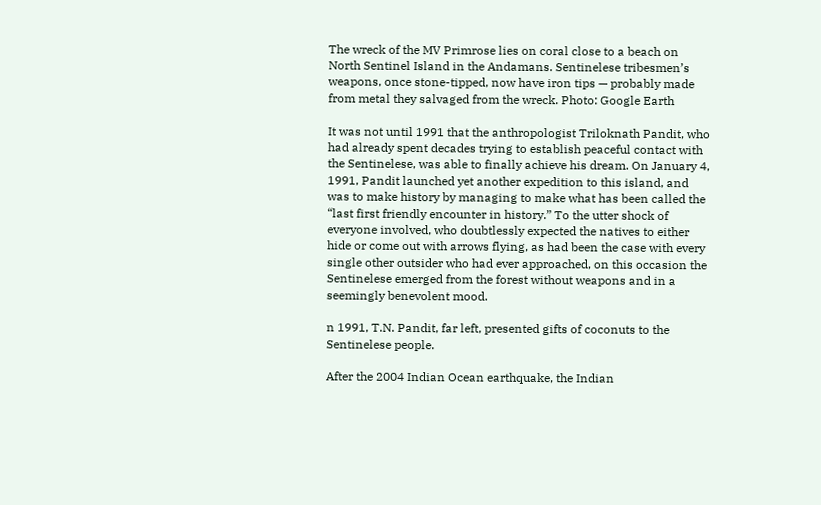The wreck of the MV Primrose lies on coral close to a beach on North Sentinel Island in the Andamans. Sentinelese tribesmen’s weapons, once stone-tipped, now have iron tips — probably made from metal they salvaged from the wreck. Photo: Google Earth

It was not until 1991 that the anthropologist Triloknath Pandit, who had already spent decades trying to establish peaceful contact with the Sentinelese, was able to finally achieve his dream. On January 4, 1991, Pandit launched yet another expedition to this island, and was to make history by managing to make what has been called the “last first friendly encounter in history.” To the utter shock of everyone involved, who doubtlessly expected the natives to either hide or come out with arrows flying, as had been the case with every single other outsider who had ever approached, on this occasion the Sentinelese emerged from the forest without weapons and in a seemingly benevolent mood.

n 1991, T.N. Pandit, far left, presented gifts of coconuts to the Sentinelese people.

After the 2004 Indian Ocean earthquake, the Indian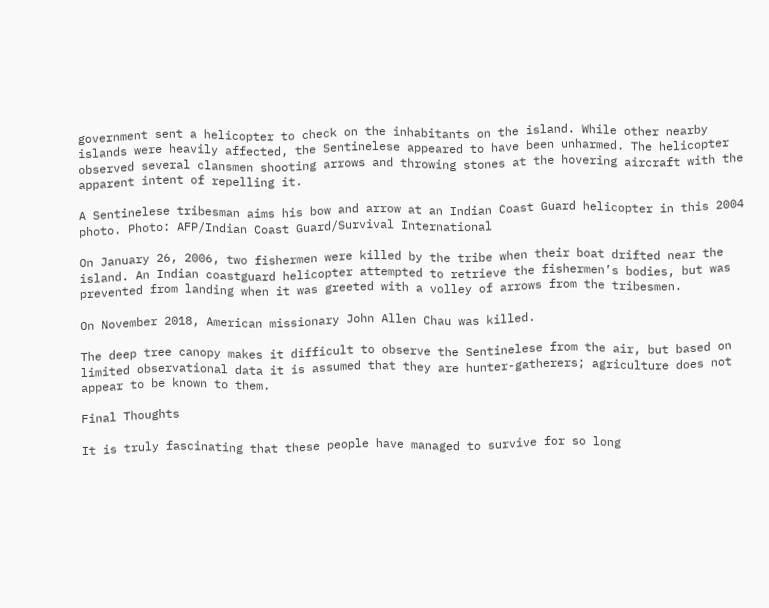government sent a helicopter to check on the inhabitants on the island. While other nearby islands were heavily affected, the Sentinelese appeared to have been unharmed. The helicopter observed several clansmen shooting arrows and throwing stones at the hovering aircraft with the apparent intent of repelling it.

A Sentinelese tribesman aims his bow and arrow at an Indian Coast Guard helicopter in this 2004 photo. Photo: AFP/Indian Coast Guard/Survival International

On January 26, 2006, two fishermen were killed by the tribe when their boat drifted near the island. An Indian coastguard helicopter attempted to retrieve the fishermen’s bodies, but was prevented from landing when it was greeted with a volley of arrows from the tribesmen.

On November 2018, American missionary John Allen Chau was killed.

The deep tree canopy makes it difficult to observe the Sentinelese from the air, but based on limited observational data it is assumed that they are hunter-gatherers; agriculture does not appear to be known to them.

Final Thoughts

It is truly fascinating that these people have managed to survive for so long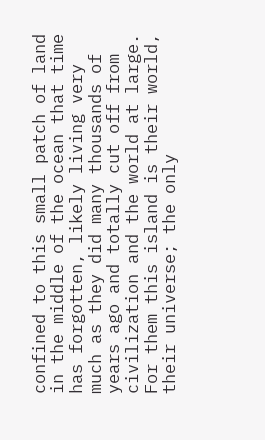confined to this small patch of land in the middle of the ocean that time has forgotten, likely living very much as they did many thousands of years ago and totally cut off from civilization and the world at large. For them this island is their world, their universe; the only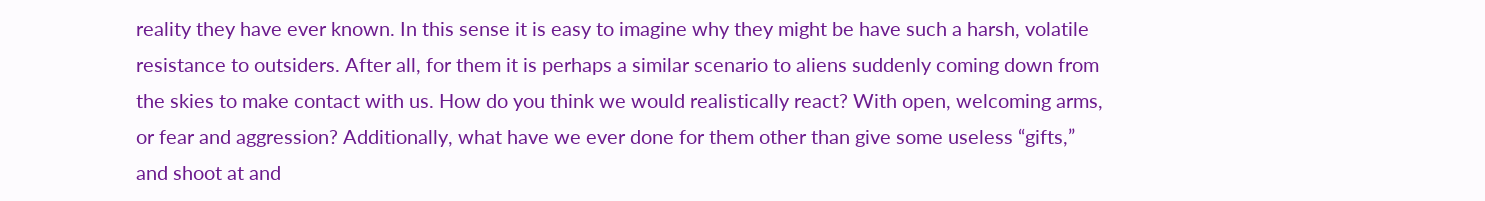reality they have ever known. In this sense it is easy to imagine why they might be have such a harsh, volatile resistance to outsiders. After all, for them it is perhaps a similar scenario to aliens suddenly coming down from the skies to make contact with us. How do you think we would realistically react? With open, welcoming arms, or fear and aggression? Additionally, what have we ever done for them other than give some useless “gifts,” and shoot at and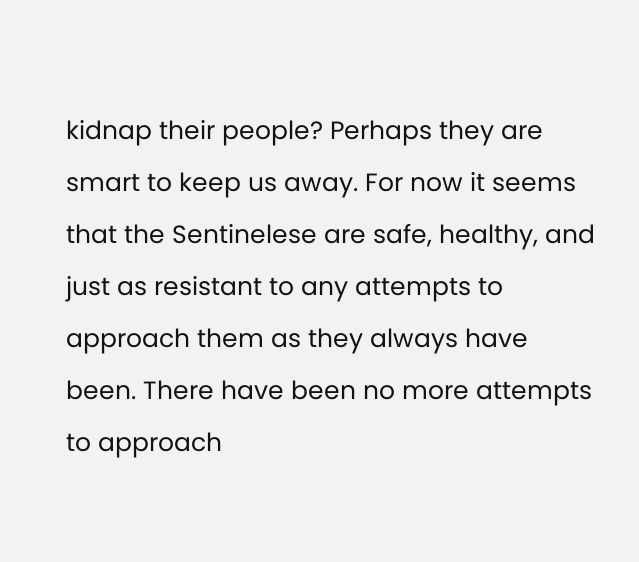kidnap their people? Perhaps they are smart to keep us away. For now it seems that the Sentinelese are safe, healthy, and just as resistant to any attempts to approach them as they always have been. There have been no more attempts to approach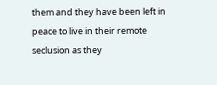them and they have been left in peace to live in their remote seclusion as they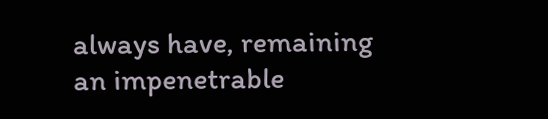always have, remaining an impenetrable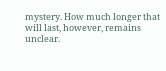mystery. How much longer that will last, however, remains unclear.